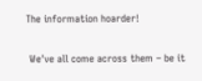The information hoarder!

 We've all come across them – be it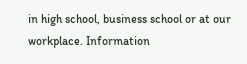in high school, business school or at our workplace. Information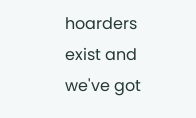hoarders exist and we've got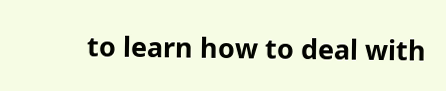to learn how to deal with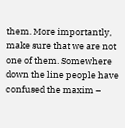them. More importantly, make sure that we are not one of them. Somewhere down the line people have confused the maxim –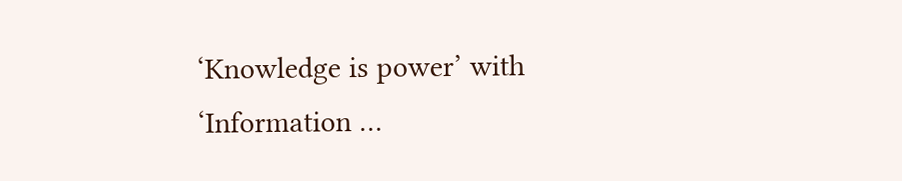‘Knowledge is power’ with ‘Information …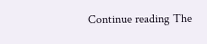Continue reading The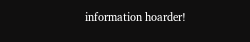information hoarder!